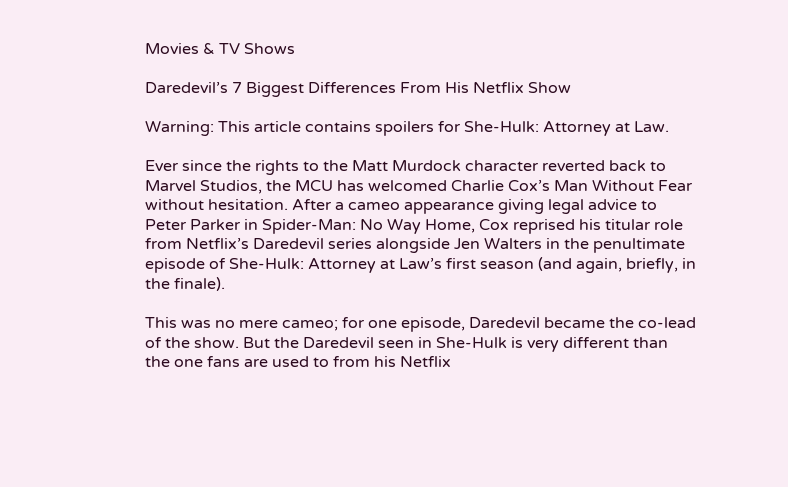Movies & TV Shows

Daredevil’s 7 Biggest Differences From His Netflix Show

Warning: This article contains spoilers for She-Hulk: Attorney at Law.

Ever since the rights to the Matt Murdock character reverted back to Marvel Studios, the MCU has welcomed Charlie Cox’s Man Without Fear without hesitation. After a cameo appearance giving legal advice to Peter Parker in Spider-Man: No Way Home, Cox reprised his titular role from Netflix’s Daredevil series alongside Jen Walters in the penultimate episode of She-Hulk: Attorney at Law’s first season (and again, briefly, in the finale).

This was no mere cameo; for one episode, Daredevil became the co-lead of the show. But the Daredevil seen in She-Hulk is very different than the one fans are used to from his Netflix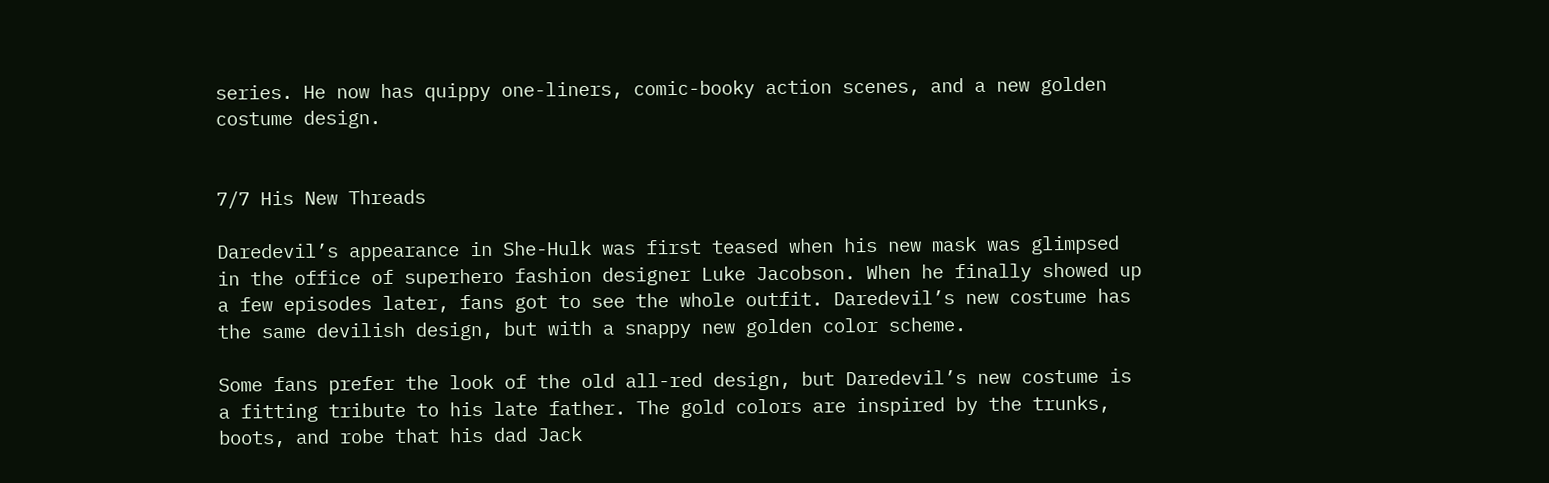series. He now has quippy one-liners, comic-booky action scenes, and a new golden costume design.


7/7 His New Threads

Daredevil’s appearance in She-Hulk was first teased when his new mask was glimpsed in the office of superhero fashion designer Luke Jacobson. When he finally showed up a few episodes later, fans got to see the whole outfit. Daredevil’s new costume has the same devilish design, but with a snappy new golden color scheme.

Some fans prefer the look of the old all-red design, but Daredevil’s new costume is a fitting tribute to his late father. The gold colors are inspired by the trunks, boots, and robe that his dad Jack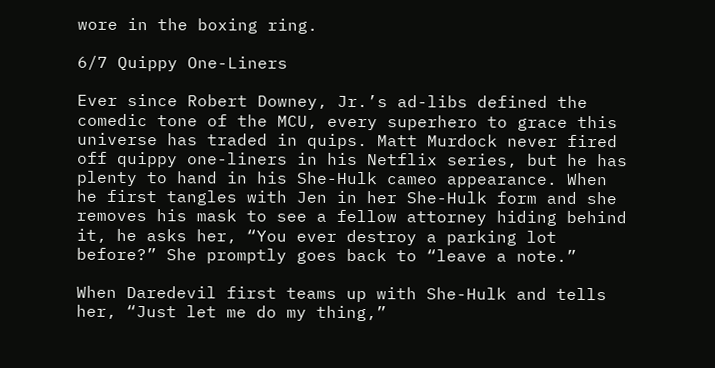wore in the boxing ring.

6/7 Quippy One-Liners

Ever since Robert Downey, Jr.’s ad-libs defined the comedic tone of the MCU, every superhero to grace this universe has traded in quips. Matt Murdock never fired off quippy one-liners in his Netflix series, but he has plenty to hand in his She-Hulk cameo appearance. When he first tangles with Jen in her She-Hulk form and she removes his mask to see a fellow attorney hiding behind it, he asks her, “You ever destroy a parking lot before?” She promptly goes back to “leave a note.”

When Daredevil first teams up with She-Hulk and tells her, “Just let me do my thing,”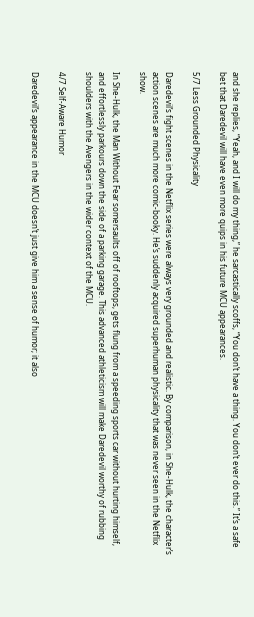and she replies, “Yeah, and I will do my thing,” he sarcastically scoffs, “You don’t have a thing. You don’t ever do this.” It’s a safe bet that Daredevil will have even more quips in his future MCU appearances.

5/7 Less Grounded Physicality

Daredevil’s fight scenes in the Netflix series were always very grounded and realistic. By comparison, in She-Hulk, the character’s action scenes are much more comic-booky. He’s suddenly acquired superhuman physicality that was never seen in the Netflix show.

In She-Hulk, the Man Without Fear somersaults off of rooftops, gets flung from a speeding sports car without hurting himself, and effortlessly parkours down the side of a parking garage. This advanced athleticism will make Daredevil worthy of rubbing shoulders with the Avengers in the wider context of the MCU.

4/7 Self-Aware Humor

Daredevil’s appearance in the MCU doesn’t just give him a sense of humor; it also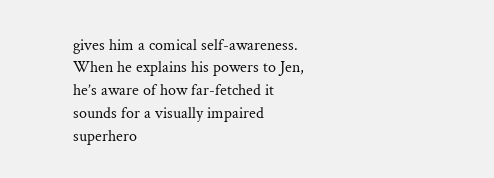gives him a comical self-awareness. When he explains his powers to Jen, he’s aware of how far-fetched it sounds for a visually impaired superhero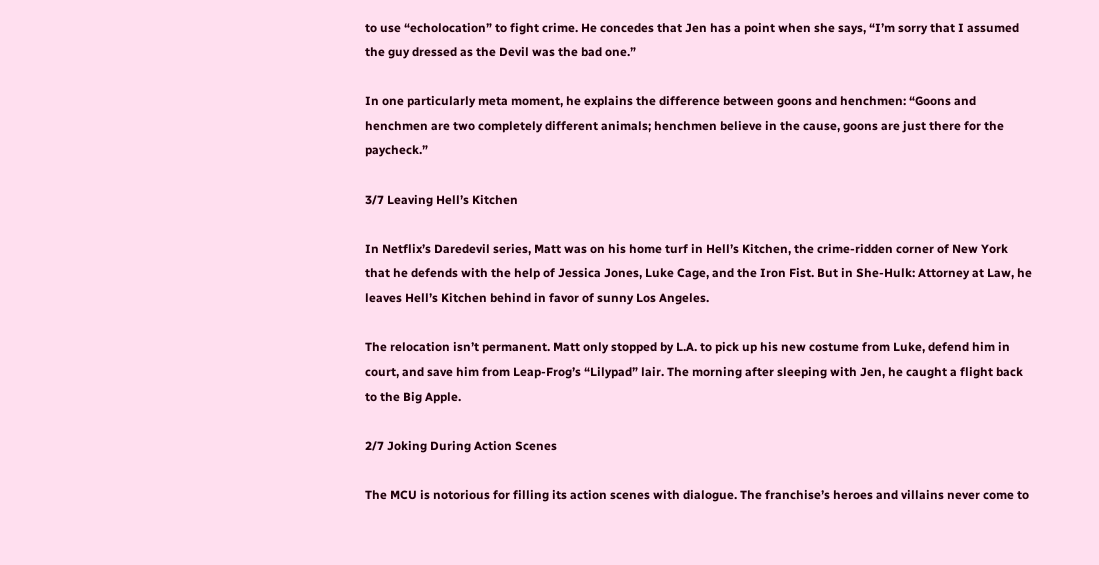to use “echolocation” to fight crime. He concedes that Jen has a point when she says, “I’m sorry that I assumed the guy dressed as the Devil was the bad one.”

In one particularly meta moment, he explains the difference between goons and henchmen: “Goons and henchmen are two completely different animals; henchmen believe in the cause, goons are just there for the paycheck.”

3/7 Leaving Hell’s Kitchen

In Netflix’s Daredevil series, Matt was on his home turf in Hell’s Kitchen, the crime-ridden corner of New York that he defends with the help of Jessica Jones, Luke Cage, and the Iron Fist. But in She-Hulk: Attorney at Law, he leaves Hell’s Kitchen behind in favor of sunny Los Angeles.

The relocation isn’t permanent. Matt only stopped by L.A. to pick up his new costume from Luke, defend him in court, and save him from Leap-Frog’s “Lilypad” lair. The morning after sleeping with Jen, he caught a flight back to the Big Apple.

2/7 Joking During Action Scenes

The MCU is notorious for filling its action scenes with dialogue. The franchise’s heroes and villains never come to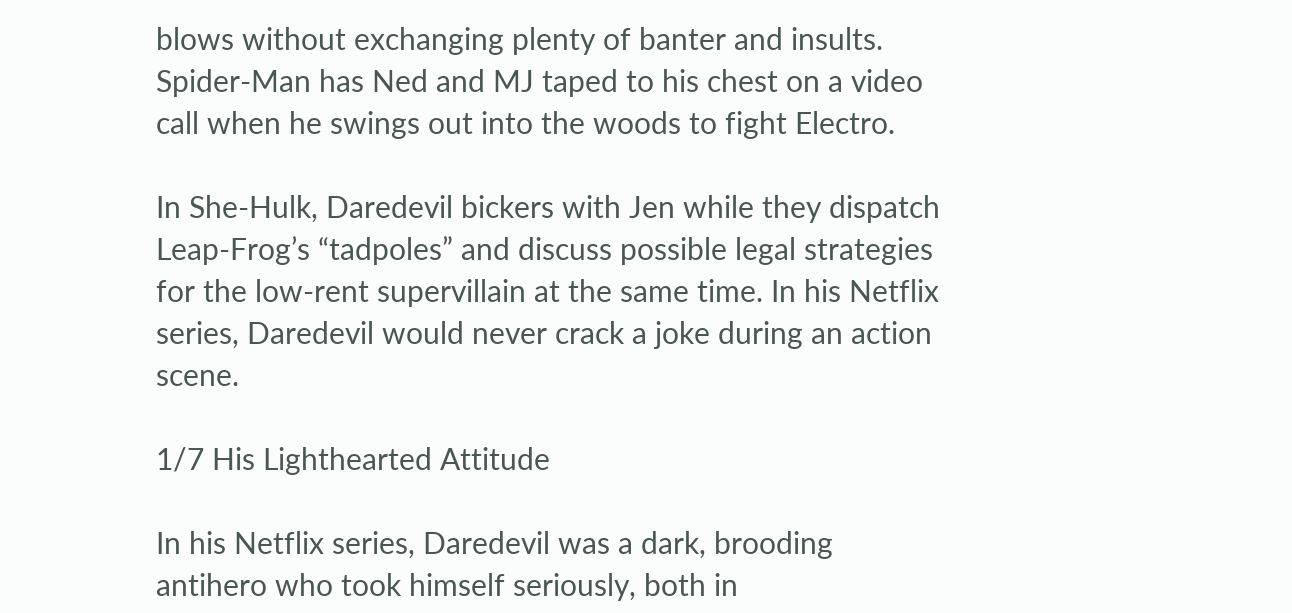blows without exchanging plenty of banter and insults. Spider-Man has Ned and MJ taped to his chest on a video call when he swings out into the woods to fight Electro.

In She-Hulk, Daredevil bickers with Jen while they dispatch Leap-Frog’s “tadpoles” and discuss possible legal strategies for the low-rent supervillain at the same time. In his Netflix series, Daredevil would never crack a joke during an action scene.

1/7 His Lighthearted Attitude

In his Netflix series, Daredevil was a dark, brooding antihero who took himself seriously, both in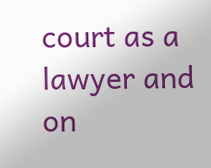court as a lawyer and on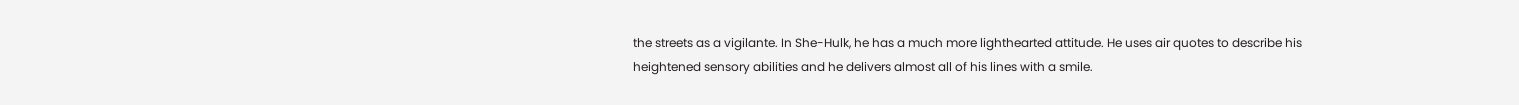the streets as a vigilante. In She-Hulk, he has a much more lighthearted attitude. He uses air quotes to describe his heightened sensory abilities and he delivers almost all of his lines with a smile.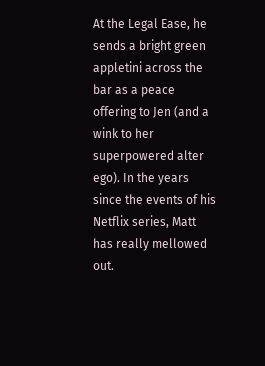At the Legal Ease, he sends a bright green appletini across the bar as a peace offering to Jen (and a wink to her superpowered alter ego). In the years since the events of his Netflix series, Matt has really mellowed out.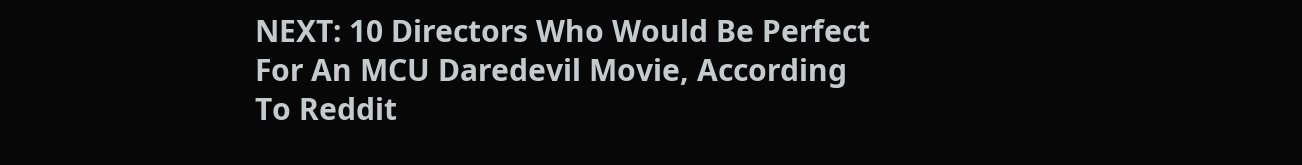NEXT: 10 Directors Who Would Be Perfect For An MCU Daredevil Movie, According To Reddit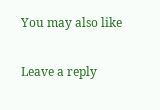You may also like

Leave a reply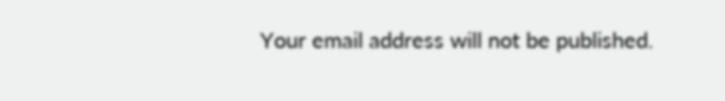Your email address will not be published.